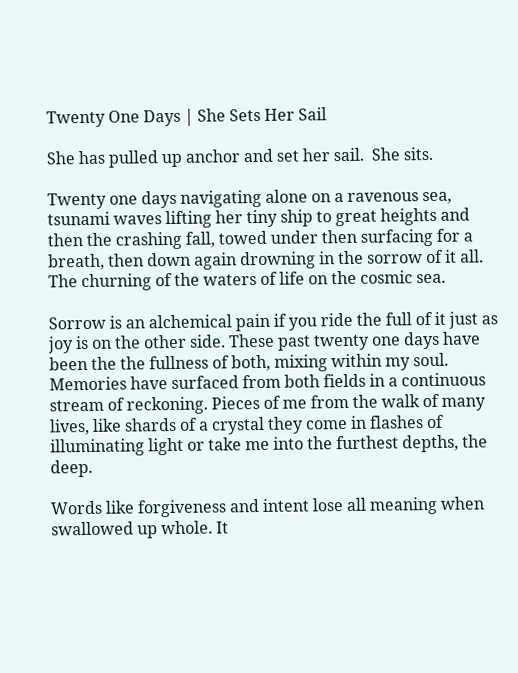Twenty One Days | She Sets Her Sail

She has pulled up anchor and set her sail.  She sits.

Twenty one days navigating alone on a ravenous sea, tsunami waves lifting her tiny ship to great heights and then the crashing fall, towed under then surfacing for a breath, then down again drowning in the sorrow of it all. The churning of the waters of life on the cosmic sea.

Sorrow is an alchemical pain if you ride the full of it just as joy is on the other side. These past twenty one days have been the the fullness of both, mixing within my soul. Memories have surfaced from both fields in a continuous stream of reckoning. Pieces of me from the walk of many lives, like shards of a crystal they come in flashes of illuminating light or take me into the furthest depths, the deep.

Words like forgiveness and intent lose all meaning when swallowed up whole. It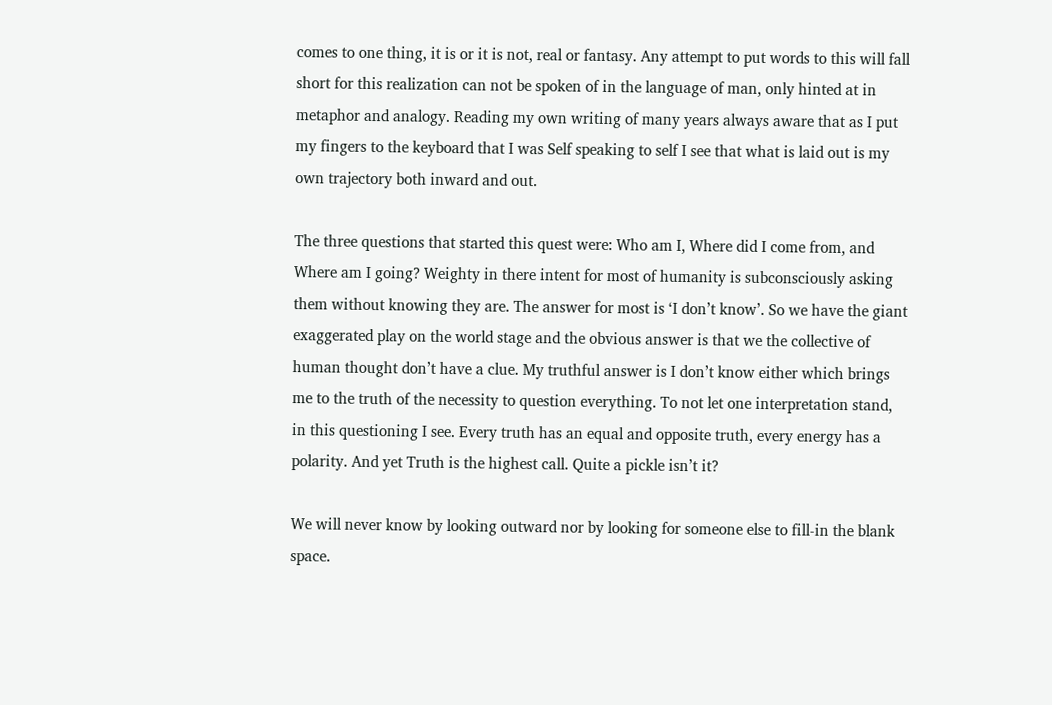comes to one thing, it is or it is not, real or fantasy. Any attempt to put words to this will fall short for this realization can not be spoken of in the language of man, only hinted at in metaphor and analogy. Reading my own writing of many years always aware that as I put my fingers to the keyboard that I was Self speaking to self I see that what is laid out is my own trajectory both inward and out.

The three questions that started this quest were: Who am I, Where did I come from, and Where am I going? Weighty in there intent for most of humanity is subconsciously asking them without knowing they are. The answer for most is ‘I don’t know’. So we have the giant exaggerated play on the world stage and the obvious answer is that we the collective of human thought don’t have a clue. My truthful answer is I don’t know either which brings me to the truth of the necessity to question everything. To not let one interpretation stand, in this questioning I see. Every truth has an equal and opposite truth, every energy has a polarity. And yet Truth is the highest call. Quite a pickle isn’t it?

We will never know by looking outward nor by looking for someone else to fill-in the blank space.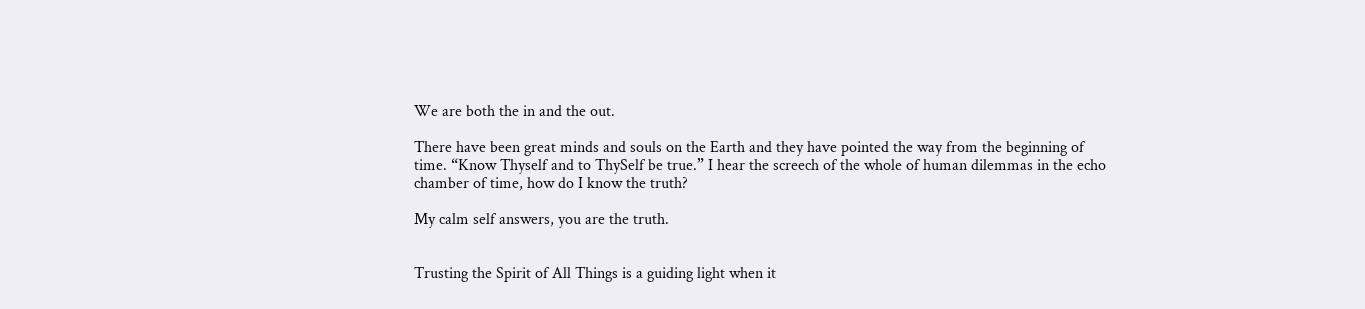We are both the in and the out.

There have been great minds and souls on the Earth and they have pointed the way from the beginning of time. “Know Thyself and to ThySelf be true.” I hear the screech of the whole of human dilemmas in the echo chamber of time, how do I know the truth?

My calm self answers, you are the truth.


Trusting the Spirit of All Things is a guiding light when it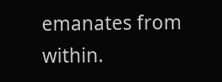emanates from within.